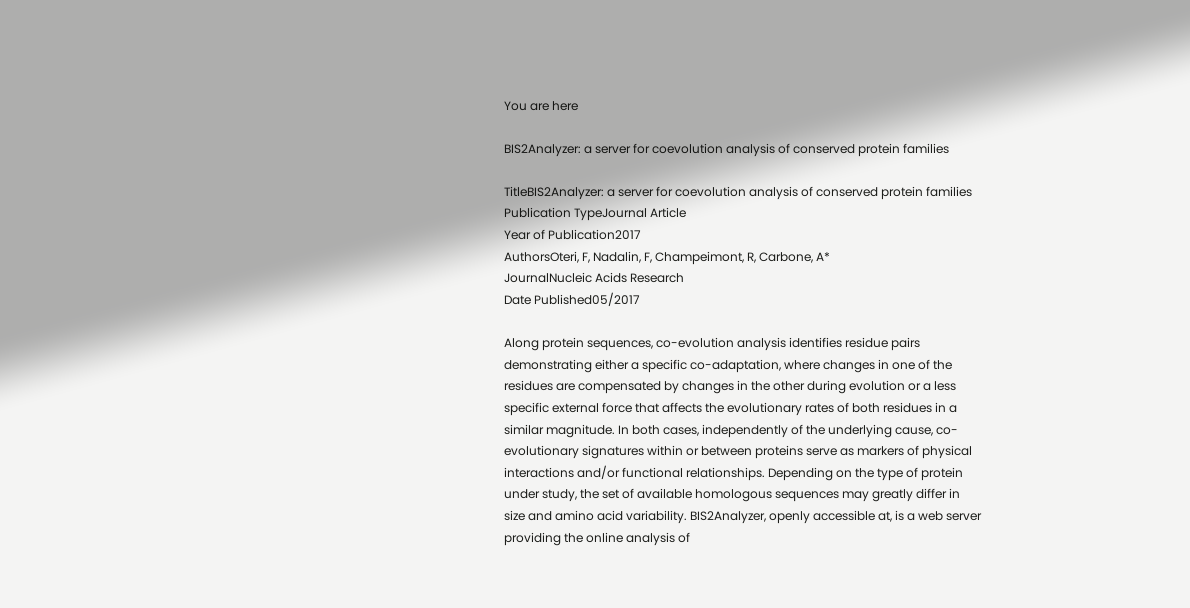You are here

BIS2Analyzer: a server for coevolution analysis of conserved protein families

TitleBIS2Analyzer: a server for coevolution analysis of conserved protein families
Publication TypeJournal Article
Year of Publication2017
AuthorsOteri, F, Nadalin, F, Champeimont, R, Carbone, A*
JournalNucleic Acids Research
Date Published05/2017

Along protein sequences, co-evolution analysis identifies residue pairs demonstrating either a specific co-adaptation, where changes in one of the residues are compensated by changes in the other during evolution or a less specific external force that affects the evolutionary rates of both residues in a similar magnitude. In both cases, independently of the underlying cause, co-evolutionary signatures within or between proteins serve as markers of physical interactions and/or functional relationships. Depending on the type of protein under study, the set of available homologous sequences may greatly differ in size and amino acid variability. BIS2Analyzer, openly accessible at, is a web server providing the online analysis of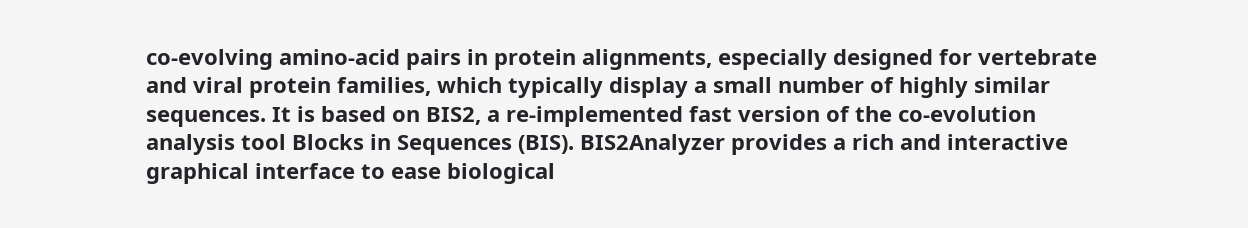co-evolving amino-acid pairs in protein alignments, especially designed for vertebrate and viral protein families, which typically display a small number of highly similar sequences. It is based on BIS2, a re-implemented fast version of the co-evolution analysis tool Blocks in Sequences (BIS). BIS2Analyzer provides a rich and interactive graphical interface to ease biological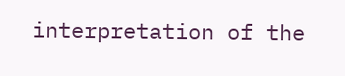interpretation of the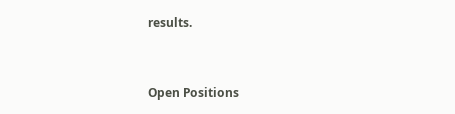results.


Open Positions